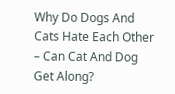Why Do Dogs And Cats Hate Each Other – Can Cat And Dog Get Along?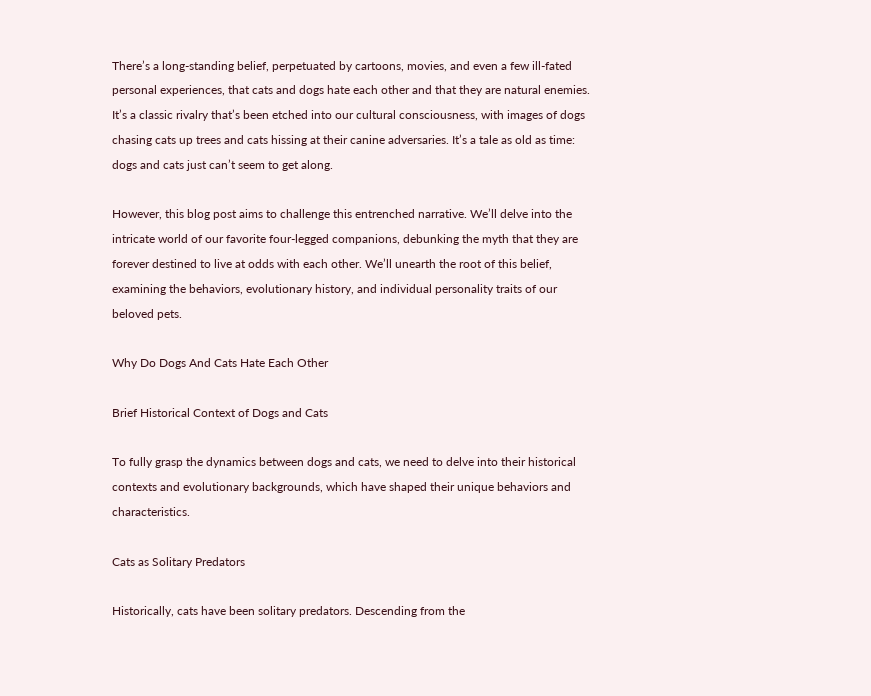There’s a long-standing belief, perpetuated by cartoons, movies, and even a few ill-fated personal experiences, that cats and dogs hate each other and that they are natural enemies. It’s a classic rivalry that’s been etched into our cultural consciousness, with images of dogs chasing cats up trees and cats hissing at their canine adversaries. It’s a tale as old as time: dogs and cats just can’t seem to get along.

However, this blog post aims to challenge this entrenched narrative. We’ll delve into the intricate world of our favorite four-legged companions, debunking the myth that they are forever destined to live at odds with each other. We’ll unearth the root of this belief, examining the behaviors, evolutionary history, and individual personality traits of our beloved pets.

Why Do Dogs And Cats Hate Each Other

Brief Historical Context of Dogs and Cats

To fully grasp the dynamics between dogs and cats, we need to delve into their historical contexts and evolutionary backgrounds, which have shaped their unique behaviors and characteristics.

Cats as Solitary Predators

Historically, cats have been solitary predators. Descending from the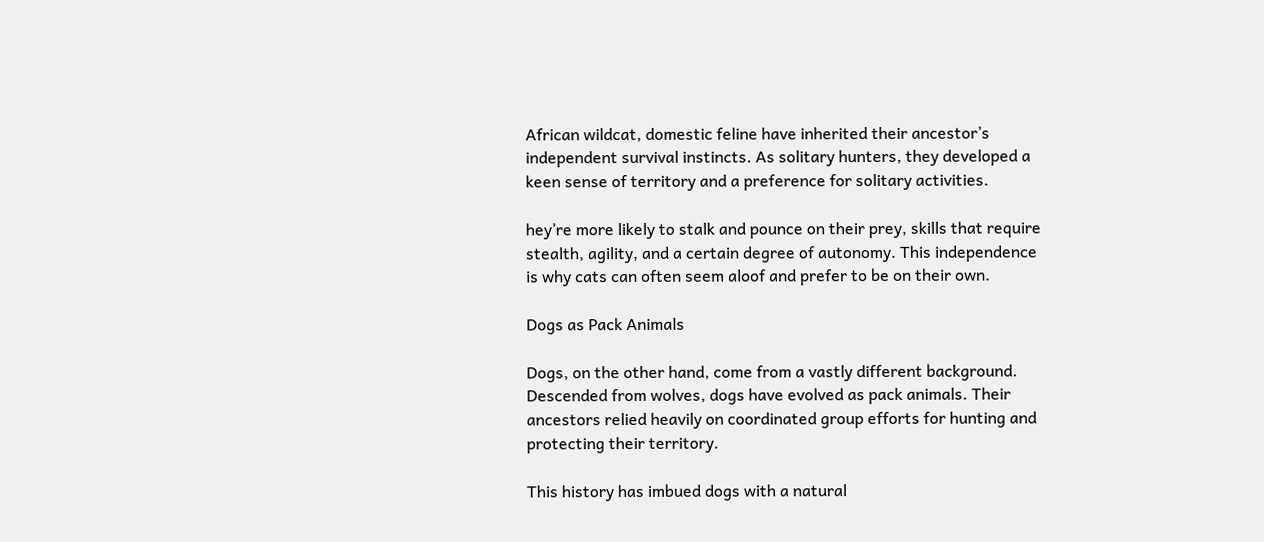African wildcat, domestic feline have inherited their ancestor’s independent survival instincts. As solitary hunters, they developed a keen sense of territory and a preference for solitary activities.

hey’re more likely to stalk and pounce on their prey, skills that require stealth, agility, and a certain degree of autonomy. This independence is why cats can often seem aloof and prefer to be on their own.

Dogs as Pack Animals

Dogs, on the other hand, come from a vastly different background. Descended from wolves, dogs have evolved as pack animals. Their ancestors relied heavily on coordinated group efforts for hunting and protecting their territory.

This history has imbued dogs with a natural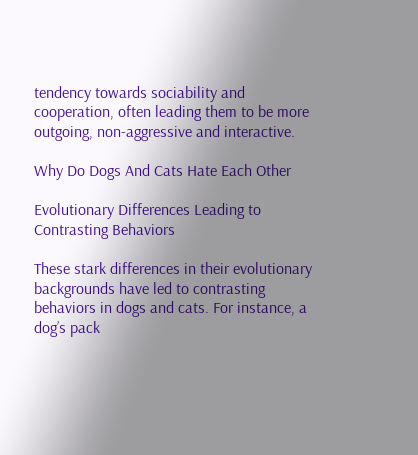tendency towards sociability and cooperation, often leading them to be more outgoing, non-aggressive and interactive.

Why Do Dogs And Cats Hate Each Other

Evolutionary Differences Leading to Contrasting Behaviors

These stark differences in their evolutionary backgrounds have led to contrasting behaviors in dogs and cats. For instance, a dog’s pack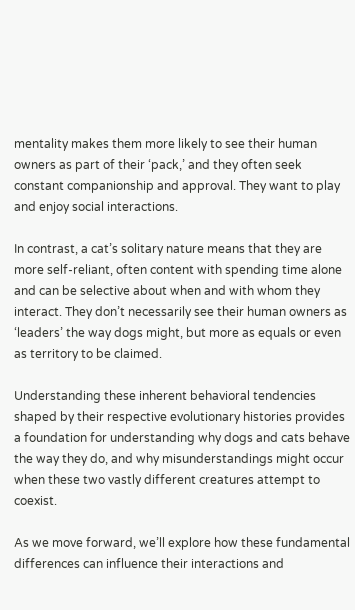mentality makes them more likely to see their human owners as part of their ‘pack,’ and they often seek constant companionship and approval. They want to play and enjoy social interactions.

In contrast, a cat’s solitary nature means that they are more self-reliant, often content with spending time alone and can be selective about when and with whom they interact. They don’t necessarily see their human owners as ‘leaders’ the way dogs might, but more as equals or even as territory to be claimed.

Understanding these inherent behavioral tendencies shaped by their respective evolutionary histories provides a foundation for understanding why dogs and cats behave the way they do, and why misunderstandings might occur when these two vastly different creatures attempt to coexist.

As we move forward, we’ll explore how these fundamental differences can influence their interactions and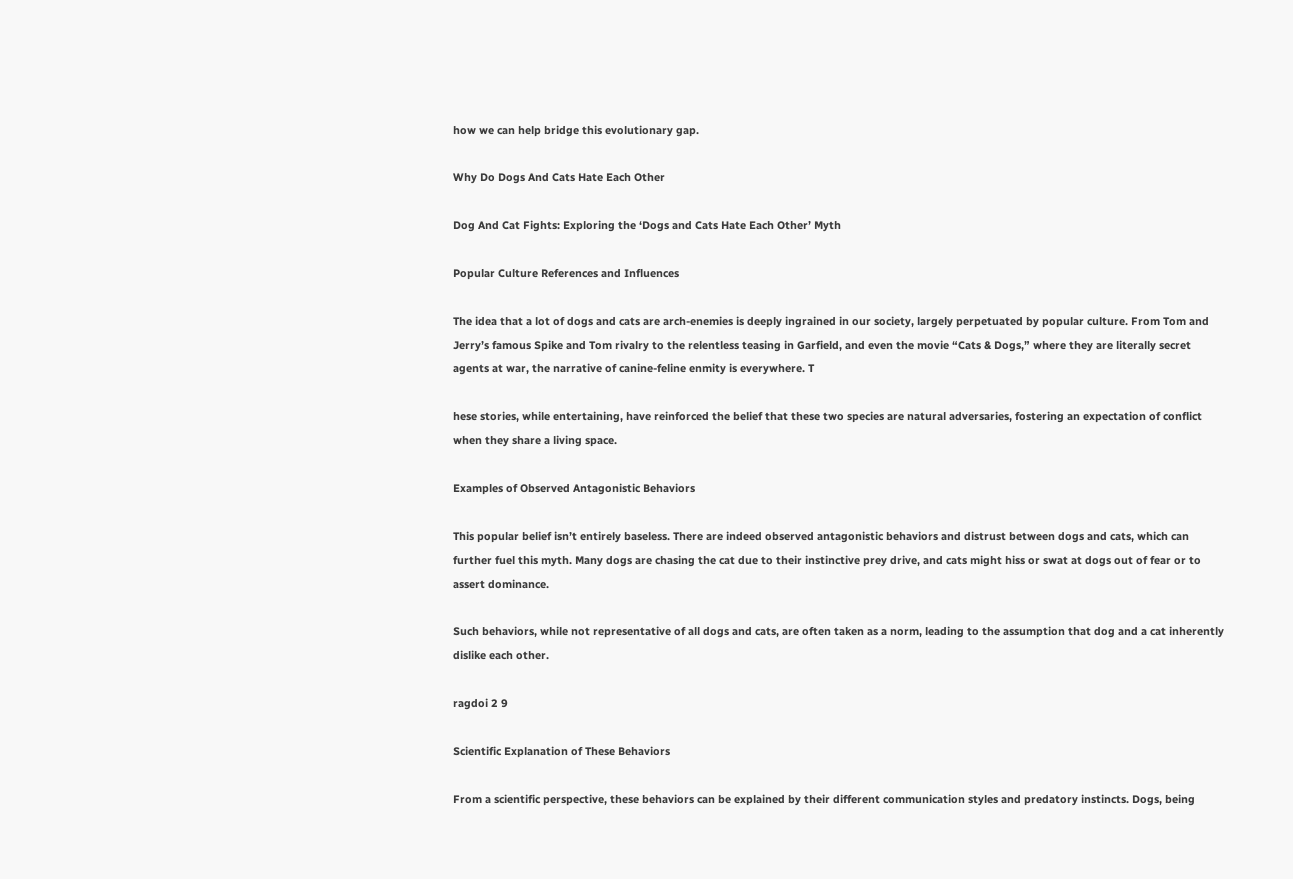how we can help bridge this evolutionary gap.

Why Do Dogs And Cats Hate Each Other

Dog And Cat Fights: Exploring the ‘Dogs and Cats Hate Each Other’ Myth

Popular Culture References and Influences

The idea that a lot of dogs and cats are arch-enemies is deeply ingrained in our society, largely perpetuated by popular culture. From Tom and Jerry’s famous Spike and Tom rivalry to the relentless teasing in Garfield, and even the movie “Cats & Dogs,” where they are literally secret agents at war, the narrative of canine-feline enmity is everywhere. T

hese stories, while entertaining, have reinforced the belief that these two species are natural adversaries, fostering an expectation of conflict when they share a living space.

Examples of Observed Antagonistic Behaviors

This popular belief isn’t entirely baseless. There are indeed observed antagonistic behaviors and distrust between dogs and cats, which can further fuel this myth. Many dogs are chasing the cat due to their instinctive prey drive, and cats might hiss or swat at dogs out of fear or to assert dominance.

Such behaviors, while not representative of all dogs and cats, are often taken as a norm, leading to the assumption that dog and a cat inherently dislike each other.

ragdoi 2 9

Scientific Explanation of These Behaviors

From a scientific perspective, these behaviors can be explained by their different communication styles and predatory instincts. Dogs, being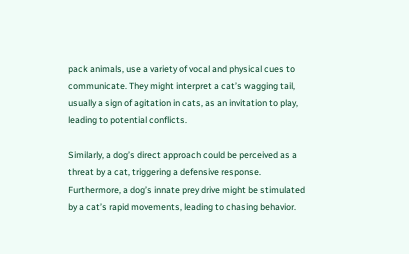pack animals, use a variety of vocal and physical cues to communicate. They might interpret a cat’s wagging tail, usually a sign of agitation in cats, as an invitation to play, leading to potential conflicts.

Similarly, a dog’s direct approach could be perceived as a threat by a cat, triggering a defensive response. Furthermore, a dog’s innate prey drive might be stimulated by a cat’s rapid movements, leading to chasing behavior.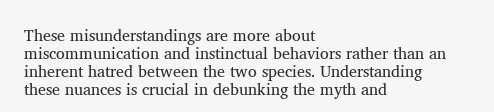These misunderstandings are more about miscommunication and instinctual behaviors rather than an inherent hatred between the two species. Understanding these nuances is crucial in debunking the myth and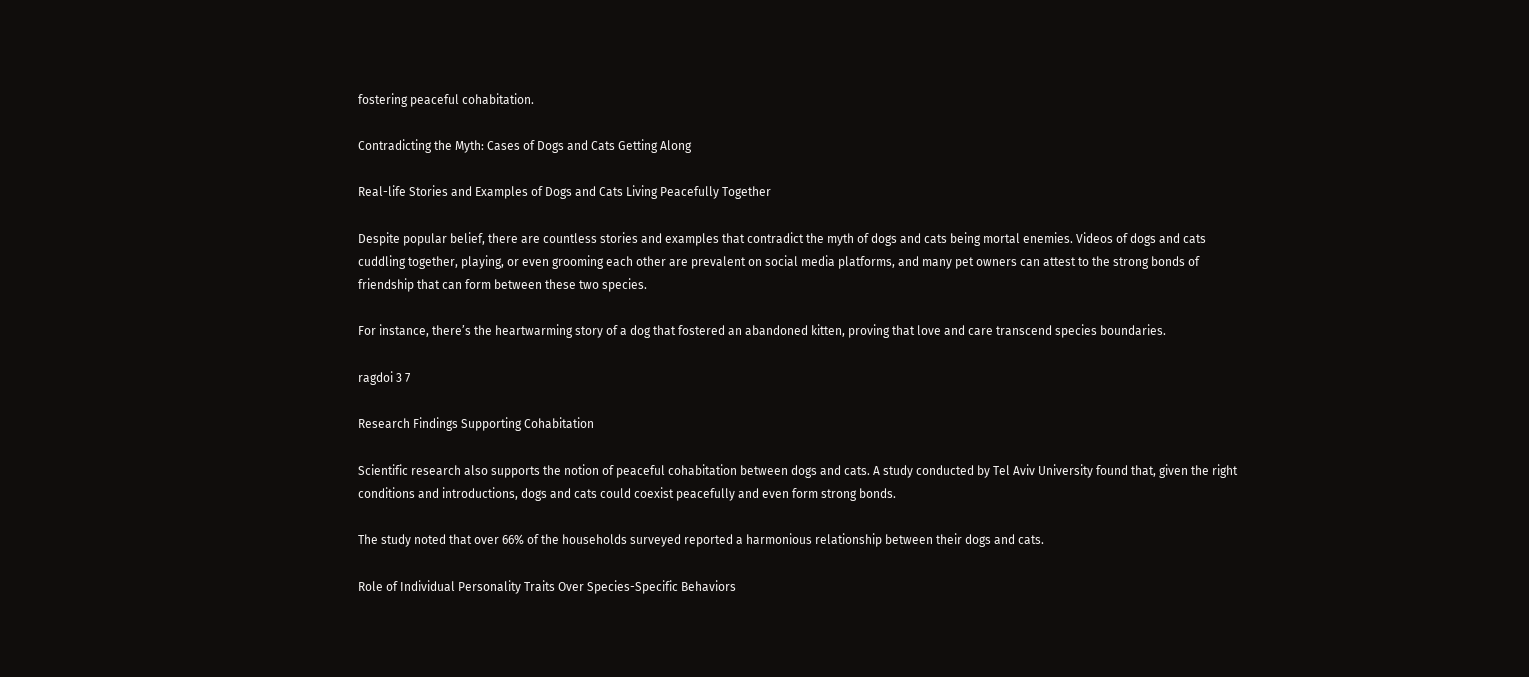fostering peaceful cohabitation.

Contradicting the Myth: Cases of Dogs and Cats Getting Along

Real-life Stories and Examples of Dogs and Cats Living Peacefully Together

Despite popular belief, there are countless stories and examples that contradict the myth of dogs and cats being mortal enemies. Videos of dogs and cats cuddling together, playing, or even grooming each other are prevalent on social media platforms, and many pet owners can attest to the strong bonds of friendship that can form between these two species.

For instance, there’s the heartwarming story of a dog that fostered an abandoned kitten, proving that love and care transcend species boundaries.

ragdoi 3 7

Research Findings Supporting Cohabitation

Scientific research also supports the notion of peaceful cohabitation between dogs and cats. A study conducted by Tel Aviv University found that, given the right conditions and introductions, dogs and cats could coexist peacefully and even form strong bonds.

The study noted that over 66% of the households surveyed reported a harmonious relationship between their dogs and cats.

Role of Individual Personality Traits Over Species-Specific Behaviors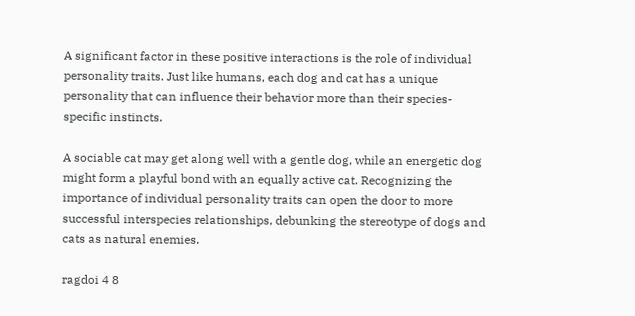A significant factor in these positive interactions is the role of individual personality traits. Just like humans, each dog and cat has a unique personality that can influence their behavior more than their species-specific instincts.

A sociable cat may get along well with a gentle dog, while an energetic dog might form a playful bond with an equally active cat. Recognizing the importance of individual personality traits can open the door to more successful interspecies relationships, debunking the stereotype of dogs and cats as natural enemies.

ragdoi 4 8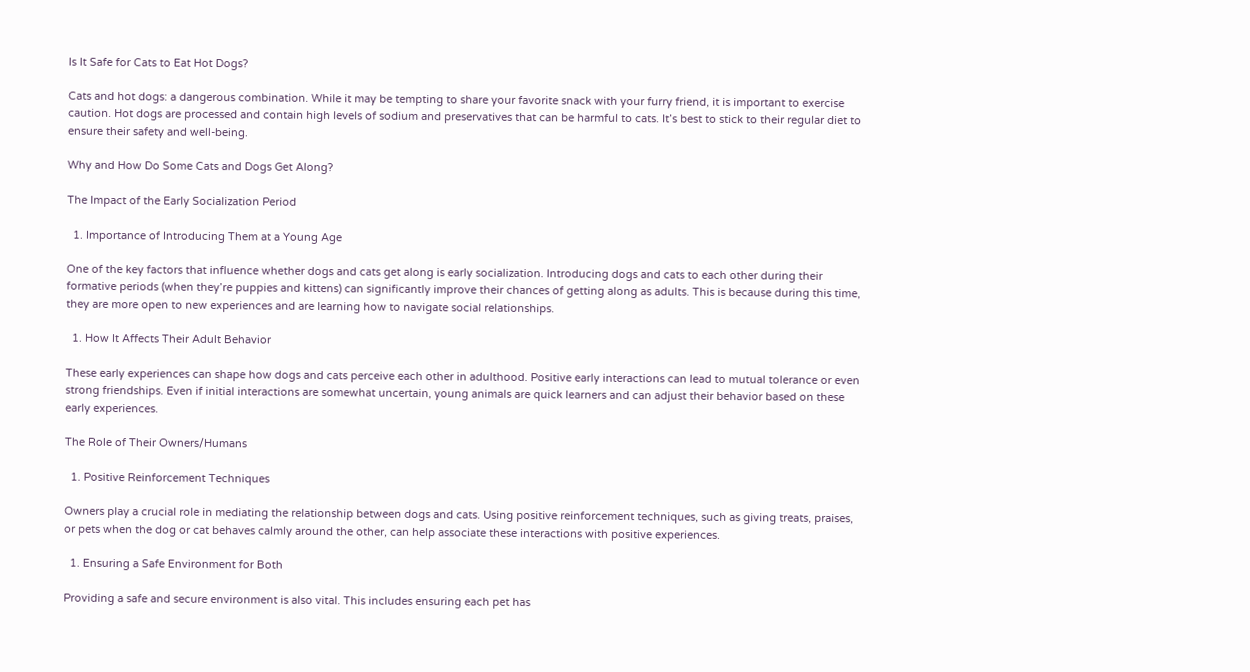Is It Safe for Cats to Eat Hot Dogs?

Cats and hot dogs: a dangerous combination. While it may be tempting to share your favorite snack with your furry friend, it is important to exercise caution. Hot dogs are processed and contain high levels of sodium and preservatives that can be harmful to cats. It’s best to stick to their regular diet to ensure their safety and well-being.

Why and How Do Some Cats and Dogs Get Along?

The Impact of the Early Socialization Period

  1. Importance of Introducing Them at a Young Age

One of the key factors that influence whether dogs and cats get along is early socialization. Introducing dogs and cats to each other during their formative periods (when they’re puppies and kittens) can significantly improve their chances of getting along as adults. This is because during this time, they are more open to new experiences and are learning how to navigate social relationships.

  1. How It Affects Their Adult Behavior

These early experiences can shape how dogs and cats perceive each other in adulthood. Positive early interactions can lead to mutual tolerance or even strong friendships. Even if initial interactions are somewhat uncertain, young animals are quick learners and can adjust their behavior based on these early experiences.

The Role of Their Owners/Humans

  1. Positive Reinforcement Techniques

Owners play a crucial role in mediating the relationship between dogs and cats. Using positive reinforcement techniques, such as giving treats, praises, or pets when the dog or cat behaves calmly around the other, can help associate these interactions with positive experiences.

  1. Ensuring a Safe Environment for Both

Providing a safe and secure environment is also vital. This includes ensuring each pet has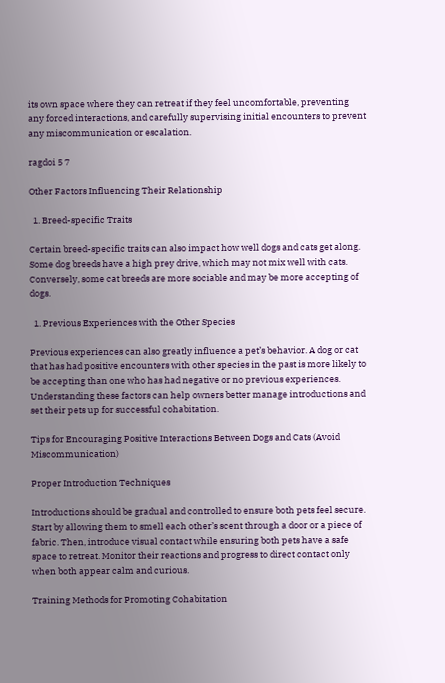its own space where they can retreat if they feel uncomfortable, preventing any forced interactions, and carefully supervising initial encounters to prevent any miscommunication or escalation.

ragdoi 5 7

Other Factors Influencing Their Relationship

  1. Breed-specific Traits

Certain breed-specific traits can also impact how well dogs and cats get along. Some dog breeds have a high prey drive, which may not mix well with cats. Conversely, some cat breeds are more sociable and may be more accepting of dogs.

  1. Previous Experiences with the Other Species

Previous experiences can also greatly influence a pet’s behavior. A dog or cat that has had positive encounters with other species in the past is more likely to be accepting than one who has had negative or no previous experiences. Understanding these factors can help owners better manage introductions and set their pets up for successful cohabitation.

Tips for Encouraging Positive Interactions Between Dogs and Cats (Avoid Miscommunication)

Proper Introduction Techniques

Introductions should be gradual and controlled to ensure both pets feel secure. Start by allowing them to smell each other’s scent through a door or a piece of fabric. Then, introduce visual contact while ensuring both pets have a safe space to retreat. Monitor their reactions and progress to direct contact only when both appear calm and curious.

Training Methods for Promoting Cohabitation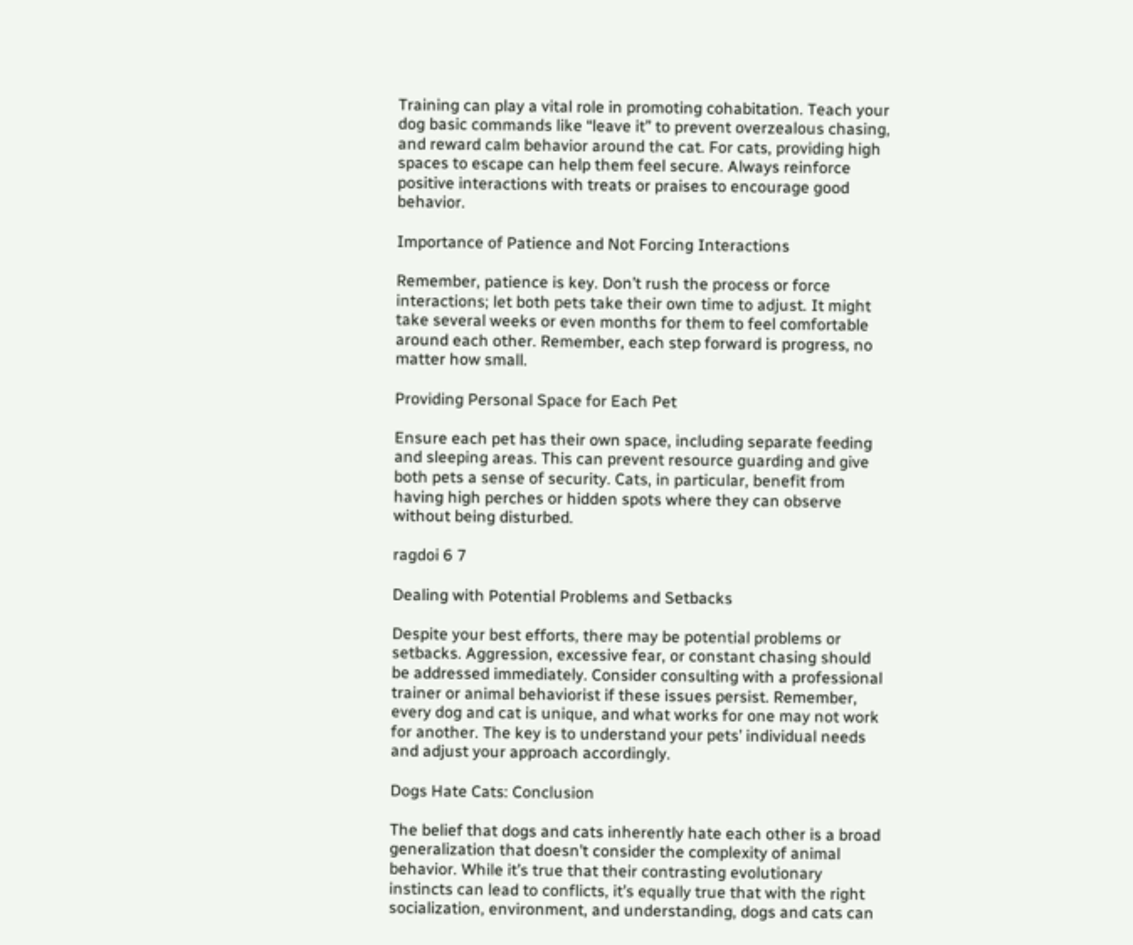Training can play a vital role in promoting cohabitation. Teach your dog basic commands like “leave it” to prevent overzealous chasing, and reward calm behavior around the cat. For cats, providing high spaces to escape can help them feel secure. Always reinforce positive interactions with treats or praises to encourage good behavior.

Importance of Patience and Not Forcing Interactions

Remember, patience is key. Don’t rush the process or force interactions; let both pets take their own time to adjust. It might take several weeks or even months for them to feel comfortable around each other. Remember, each step forward is progress, no matter how small.

Providing Personal Space for Each Pet

Ensure each pet has their own space, including separate feeding and sleeping areas. This can prevent resource guarding and give both pets a sense of security. Cats, in particular, benefit from having high perches or hidden spots where they can observe without being disturbed.

ragdoi 6 7

Dealing with Potential Problems and Setbacks

Despite your best efforts, there may be potential problems or setbacks. Aggression, excessive fear, or constant chasing should be addressed immediately. Consider consulting with a professional trainer or animal behaviorist if these issues persist. Remember, every dog and cat is unique, and what works for one may not work for another. The key is to understand your pets’ individual needs and adjust your approach accordingly.

Dogs Hate Cats: Conclusion

The belief that dogs and cats inherently hate each other is a broad generalization that doesn’t consider the complexity of animal behavior. While it’s true that their contrasting evolutionary instincts can lead to conflicts, it’s equally true that with the right socialization, environment, and understanding, dogs and cats can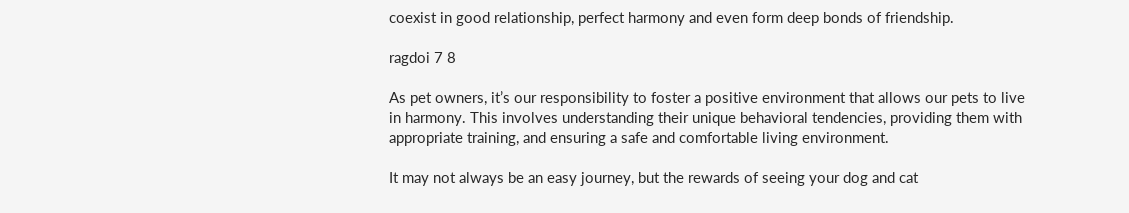coexist in good relationship, perfect harmony and even form deep bonds of friendship.

ragdoi 7 8

As pet owners, it’s our responsibility to foster a positive environment that allows our pets to live in harmony. This involves understanding their unique behavioral tendencies, providing them with appropriate training, and ensuring a safe and comfortable living environment.

It may not always be an easy journey, but the rewards of seeing your dog and cat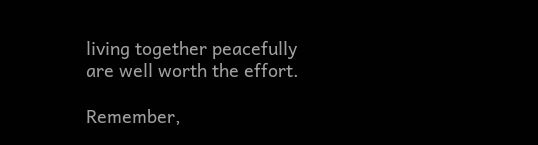living together peacefully are well worth the effort.

Remember,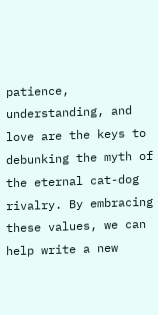patience, understanding, and love are the keys to debunking the myth of the eternal cat-dog rivalry. By embracing these values, we can help write a new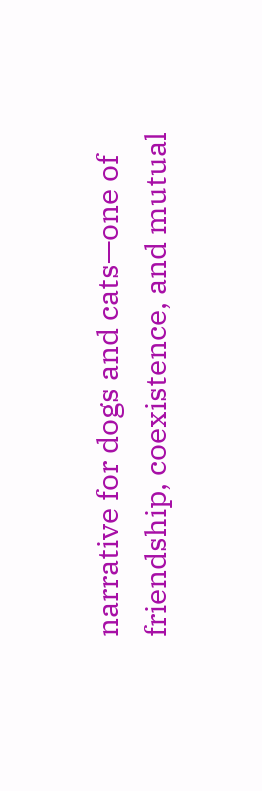narrative for dogs and cats—one of friendship, coexistence, and mutual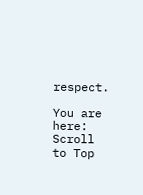respect.

You are here:
Scroll to Top